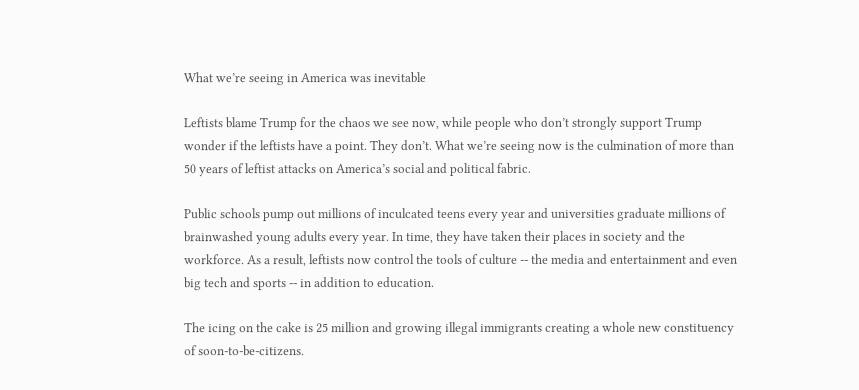What we’re seeing in America was inevitable

Leftists blame Trump for the chaos we see now, while people who don’t strongly support Trump wonder if the leftists have a point. They don’t. What we’re seeing now is the culmination of more than 50 years of leftist attacks on America’s social and political fabric.

Public schools pump out millions of inculcated teens every year and universities graduate millions of brainwashed young adults every year. In time, they have taken their places in society and the workforce. As a result, leftists now control the tools of culture -- the media and entertainment and even big tech and sports -- in addition to education.

The icing on the cake is 25 million and growing illegal immigrants creating a whole new constituency of soon-to-be-citizens.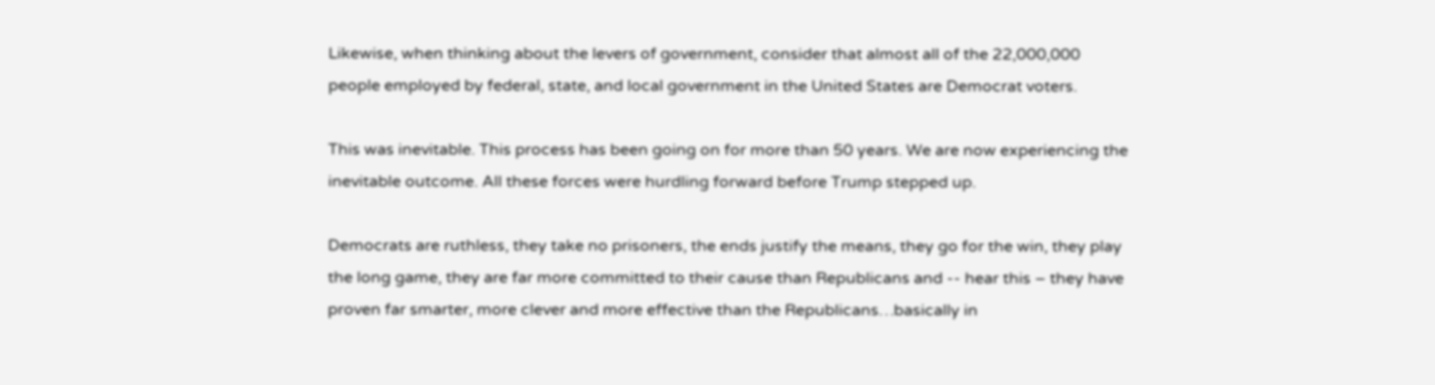Likewise, when thinking about the levers of government, consider that almost all of the 22,000,000 people employed by federal, state, and local government in the United States are Democrat voters.

This was inevitable. This process has been going on for more than 50 years. We are now experiencing the inevitable outcome. All these forces were hurdling forward before Trump stepped up.

Democrats are ruthless, they take no prisoners, the ends justify the means, they go for the win, they play the long game, they are far more committed to their cause than Republicans and -- hear this – they have proven far smarter, more clever and more effective than the Republicans…basically in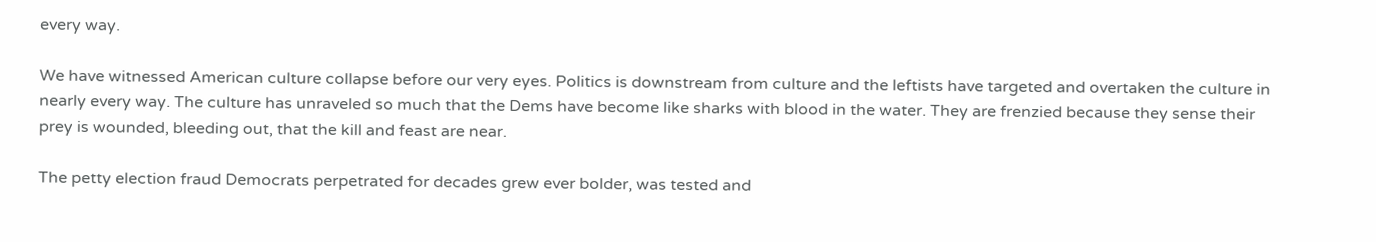every way.

We have witnessed American culture collapse before our very eyes. Politics is downstream from culture and the leftists have targeted and overtaken the culture in nearly every way. The culture has unraveled so much that the Dems have become like sharks with blood in the water. They are frenzied because they sense their prey is wounded, bleeding out, that the kill and feast are near.

The petty election fraud Democrats perpetrated for decades grew ever bolder, was tested and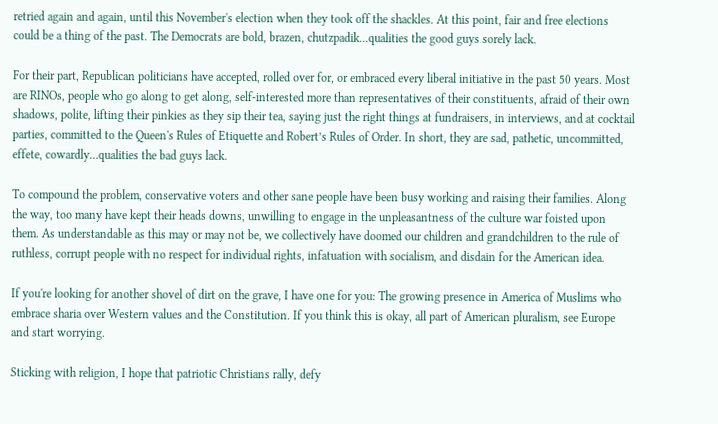retried again and again, until this November's election when they took off the shackles. At this point, fair and free elections could be a thing of the past. The Democrats are bold, brazen, chutzpadik...qualities the good guys sorely lack.

For their part, Republican politicians have accepted, rolled over for, or embraced every liberal initiative in the past 50 years. Most are RINOs, people who go along to get along, self-interested more than representatives of their constituents, afraid of their own shadows, polite, lifting their pinkies as they sip their tea, saying just the right things at fundraisers, in interviews, and at cocktail parties, committed to the Queen's Rules of Etiquette and Robert’s Rules of Order. In short, they are sad, pathetic, uncommitted, effete, cowardly…qualities the bad guys lack.

To compound the problem, conservative voters and other sane people have been busy working and raising their families. Along the way, too many have kept their heads downs, unwilling to engage in the unpleasantness of the culture war foisted upon them. As understandable as this may or may not be, we collectively have doomed our children and grandchildren to the rule of ruthless, corrupt people with no respect for individual rights, infatuation with socialism, and disdain for the American idea.

If you're looking for another shovel of dirt on the grave, I have one for you: The growing presence in America of Muslims who embrace sharia over Western values and the Constitution. If you think this is okay, all part of American pluralism, see Europe and start worrying.

Sticking with religion, I hope that patriotic Christians rally, defy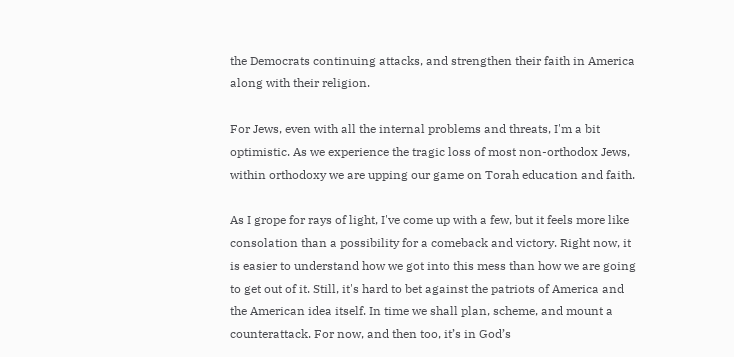the Democrats continuing attacks, and strengthen their faith in America along with their religion.

For Jews, even with all the internal problems and threats, I'm a bit optimistic. As we experience the tragic loss of most non-orthodox Jews, within orthodoxy we are upping our game on Torah education and faith.

As I grope for rays of light, I've come up with a few, but it feels more like consolation than a possibility for a comeback and victory. Right now, it is easier to understand how we got into this mess than how we are going to get out of it. Still, it's hard to bet against the patriots of America and the American idea itself. In time we shall plan, scheme, and mount a counterattack. For now, and then too, it’s in God’s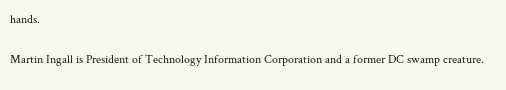hands.

Martin Ingall is President of Technology Information Corporation and a former DC swamp creature.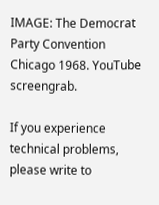IMAGE: The Democrat Party Convention Chicago 1968. YouTube screengrab.

If you experience technical problems, please write to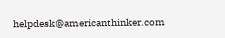helpdesk@americanthinker.com